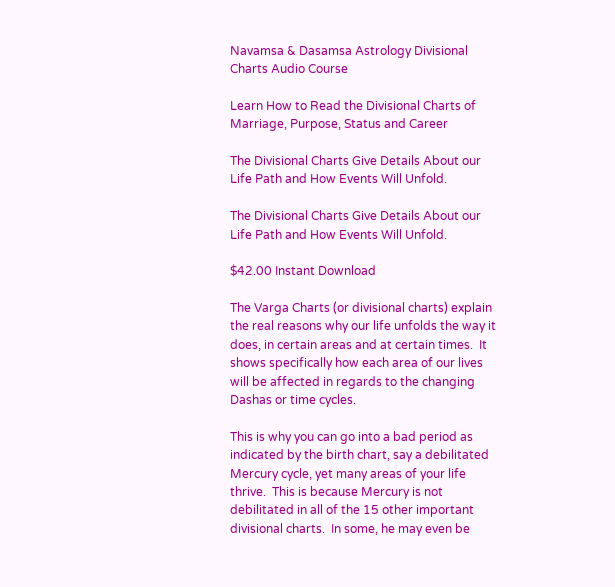Navamsa & Dasamsa Astrology Divisional Charts Audio Course

Learn How to Read the Divisional Charts of Marriage, Purpose, Status and Career

The Divisional Charts Give Details About our Life Path and How Events Will Unfold.

The Divisional Charts Give Details About our Life Path and How Events Will Unfold.

$42.00 Instant Download

The Varga Charts (or divisional charts) explain the real reasons why our life unfolds the way it does, in certain areas and at certain times.  It shows specifically how each area of our lives will be affected in regards to the changing Dashas or time cycles.

This is why you can go into a bad period as indicated by the birth chart, say a debilitated Mercury cycle, yet many areas of your life thrive.  This is because Mercury is not debilitated in all of the 15 other important divisional charts.  In some, he may even be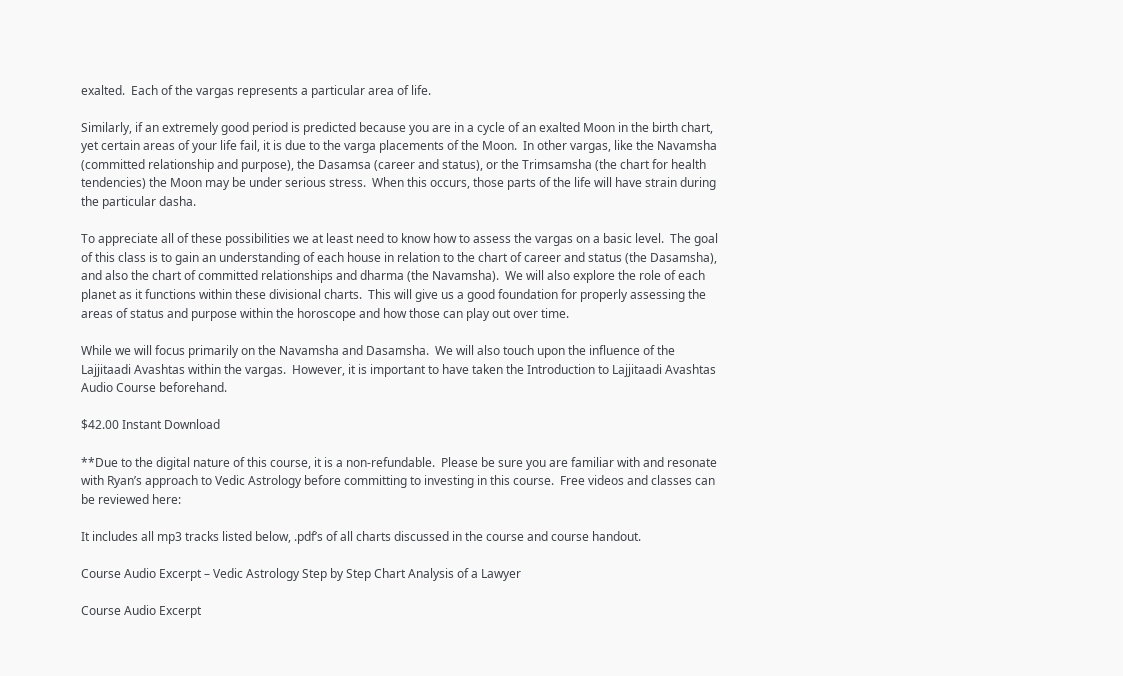exalted.  Each of the vargas represents a particular area of life.

Similarly, if an extremely good period is predicted because you are in a cycle of an exalted Moon in the birth chart, yet certain areas of your life fail, it is due to the varga placements of the Moon.  In other vargas, like the Navamsha (committed relationship and purpose), the Dasamsa (career and status), or the Trimsamsha (the chart for health tendencies) the Moon may be under serious stress.  When this occurs, those parts of the life will have strain during the particular dasha.

To appreciate all of these possibilities we at least need to know how to assess the vargas on a basic level.  The goal of this class is to gain an understanding of each house in relation to the chart of career and status (the Dasamsha), and also the chart of committed relationships and dharma (the Navamsha).  We will also explore the role of each planet as it functions within these divisional charts.  This will give us a good foundation for properly assessing the areas of status and purpose within the horoscope and how those can play out over time.

While we will focus primarily on the Navamsha and Dasamsha.  We will also touch upon the influence of the Lajjitaadi Avashtas within the vargas.  However, it is important to have taken the Introduction to Lajjitaadi Avashtas Audio Course beforehand.

$42.00 Instant Download

**Due to the digital nature of this course, it is a non-refundable.  Please be sure you are familiar with and resonate with Ryan’s approach to Vedic Astrology before committing to investing in this course.  Free videos and classes can be reviewed here:

It includes all mp3 tracks listed below, .pdf’s of all charts discussed in the course and course handout.

Course Audio Excerpt – Vedic Astrology Step by Step Chart Analysis of a Lawyer

Course Audio Excerpt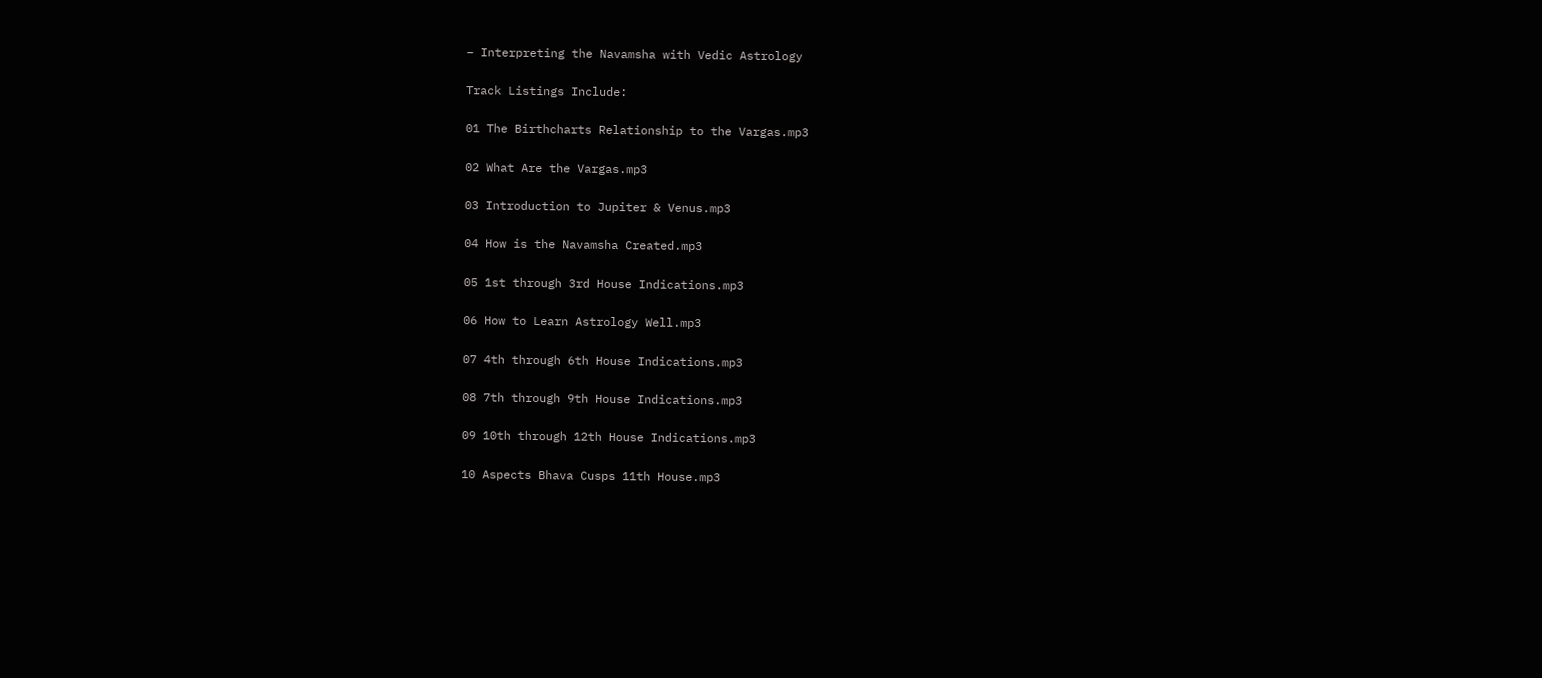– Interpreting the Navamsha with Vedic Astrology

Track Listings Include:

01 The Birthcharts Relationship to the Vargas.mp3

02 What Are the Vargas.mp3

03 Introduction to Jupiter & Venus.mp3

04 How is the Navamsha Created.mp3

05 1st through 3rd House Indications.mp3

06 How to Learn Astrology Well.mp3

07 4th through 6th House Indications.mp3

08 7th through 9th House Indications.mp3

09 10th through 12th House Indications.mp3

10 Aspects Bhava Cusps 11th House.mp3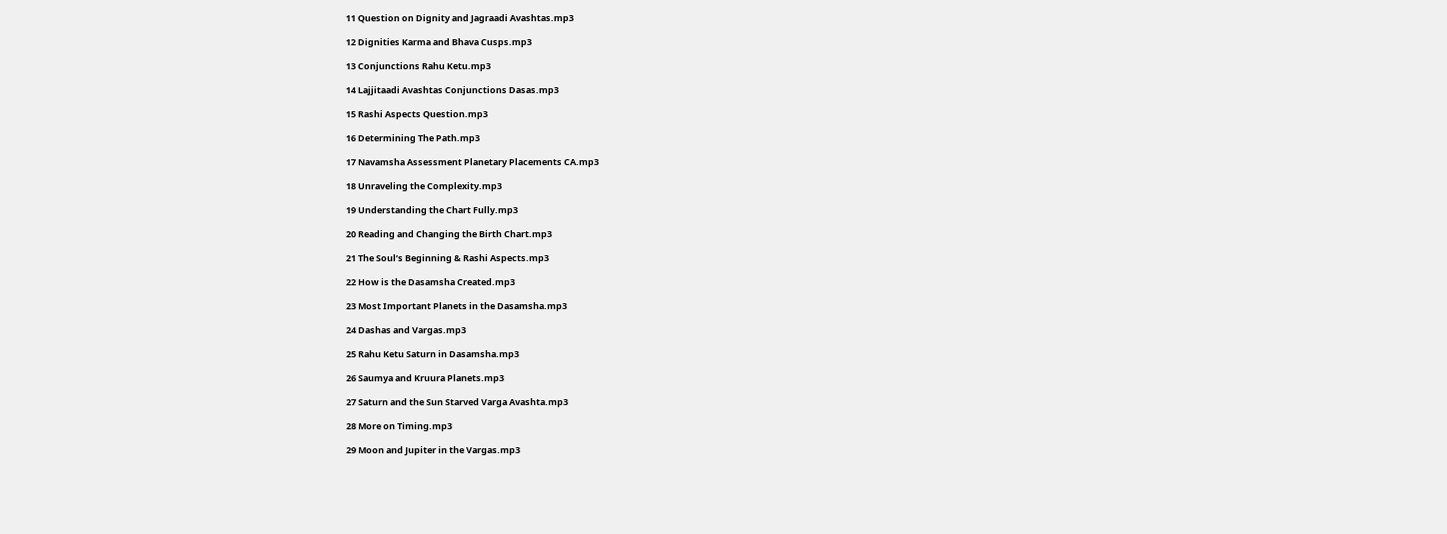11 Question on Dignity and Jagraadi Avashtas.mp3

12 Dignities Karma and Bhava Cusps.mp3

13 Conjunctions Rahu Ketu.mp3

14 Lajjitaadi Avashtas Conjunctions Dasas.mp3

15 Rashi Aspects Question.mp3

16 Determining The Path.mp3

17 Navamsha Assessment Planetary Placements CA.mp3

18 Unraveling the Complexity.mp3

19 Understanding the Chart Fully.mp3

20 Reading and Changing the Birth Chart.mp3

21 The Soul’s Beginning & Rashi Aspects.mp3

22 How is the Dasamsha Created.mp3

23 Most Important Planets in the Dasamsha.mp3

24 Dashas and Vargas.mp3

25 Rahu Ketu Saturn in Dasamsha.mp3

26 Saumya and Kruura Planets.mp3

27 Saturn and the Sun Starved Varga Avashta.mp3

28 More on Timing.mp3

29 Moon and Jupiter in the Vargas.mp3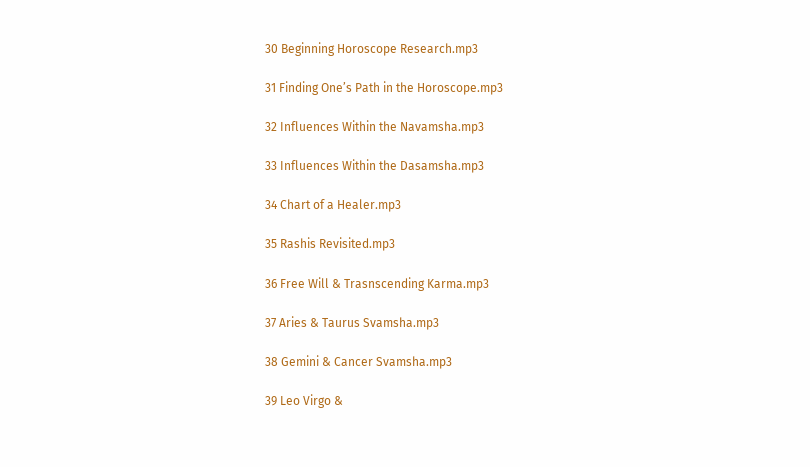30 Beginning Horoscope Research.mp3

31 Finding One’s Path in the Horoscope.mp3

32 Influences Within the Navamsha.mp3

33 Influences Within the Dasamsha.mp3

34 Chart of a Healer.mp3

35 Rashis Revisited.mp3

36 Free Will & Trasnscending Karma.mp3

37 Aries & Taurus Svamsha.mp3

38 Gemini & Cancer Svamsha.mp3

39 Leo Virgo &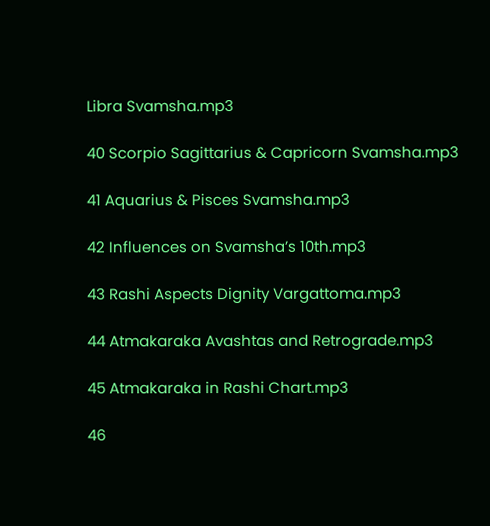Libra Svamsha.mp3

40 Scorpio Sagittarius & Capricorn Svamsha.mp3

41 Aquarius & Pisces Svamsha.mp3

42 Influences on Svamsha’s 10th.mp3

43 Rashi Aspects Dignity Vargattoma.mp3

44 Atmakaraka Avashtas and Retrograde.mp3

45 Atmakaraka in Rashi Chart.mp3

46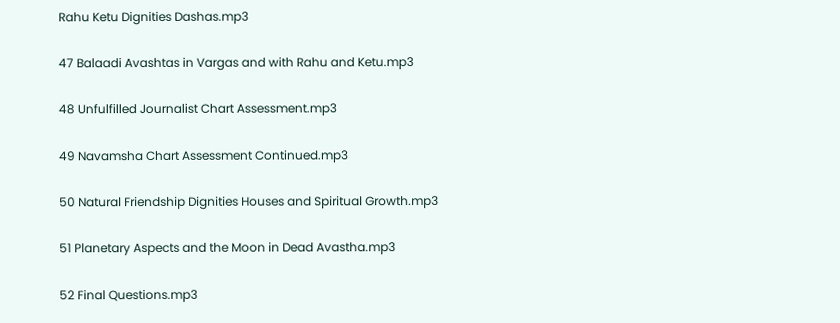Rahu Ketu Dignities Dashas.mp3

47 Balaadi Avashtas in Vargas and with Rahu and Ketu.mp3

48 Unfulfilled Journalist Chart Assessment.mp3

49 Navamsha Chart Assessment Continued.mp3

50 Natural Friendship Dignities Houses and Spiritual Growth.mp3

51 Planetary Aspects and the Moon in Dead Avastha.mp3

52 Final Questions.mp3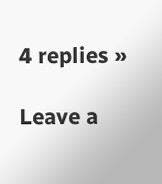4 replies »

Leave a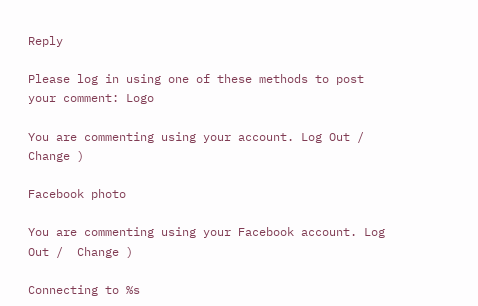Reply

Please log in using one of these methods to post your comment: Logo

You are commenting using your account. Log Out /  Change )

Facebook photo

You are commenting using your Facebook account. Log Out /  Change )

Connecting to %s